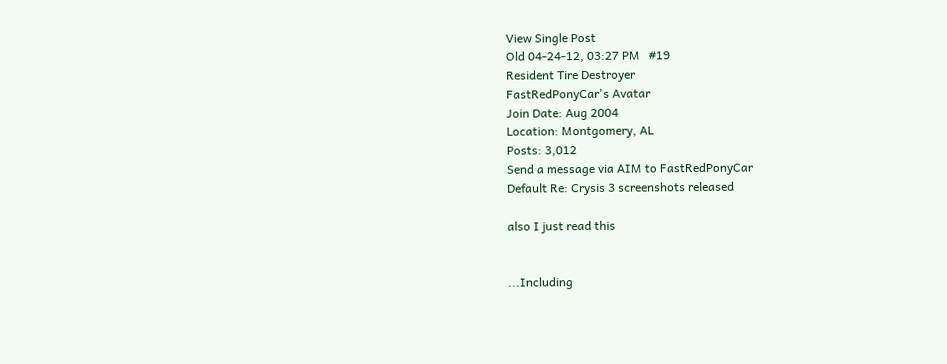View Single Post
Old 04-24-12, 03:27 PM   #19
Resident Tire Destroyer
FastRedPonyCar's Avatar
Join Date: Aug 2004
Location: Montgomery, AL
Posts: 3,012
Send a message via AIM to FastRedPonyCar
Default Re: Crysis 3 screenshots released

also I just read this


...Including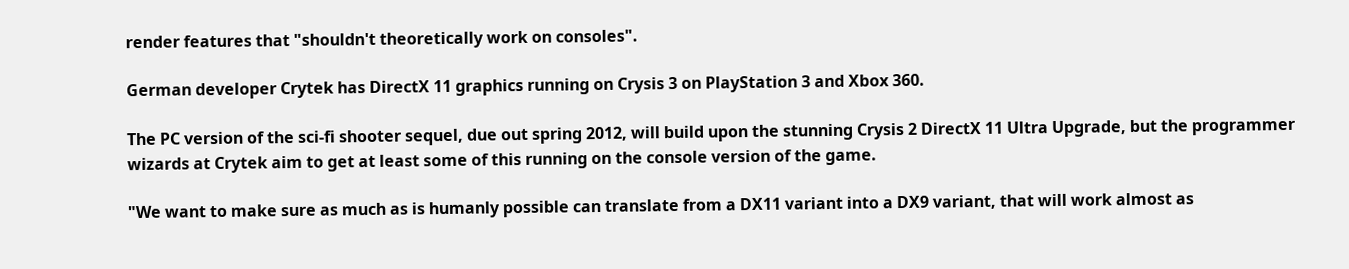render features that "shouldn't theoretically work on consoles".

German developer Crytek has DirectX 11 graphics running on Crysis 3 on PlayStation 3 and Xbox 360.

The PC version of the sci-fi shooter sequel, due out spring 2012, will build upon the stunning Crysis 2 DirectX 11 Ultra Upgrade, but the programmer wizards at Crytek aim to get at least some of this running on the console version of the game.

"We want to make sure as much as is humanly possible can translate from a DX11 variant into a DX9 variant, that will work almost as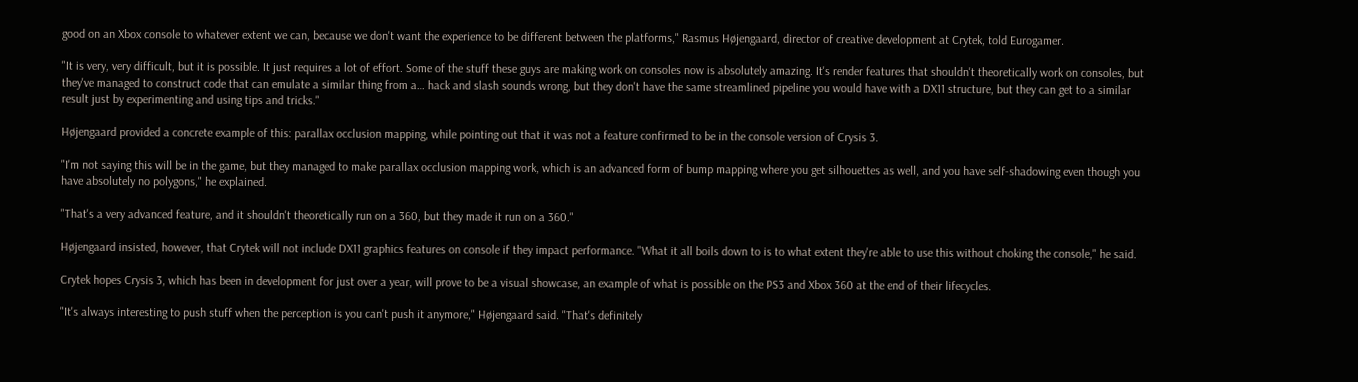good on an Xbox console to whatever extent we can, because we don't want the experience to be different between the platforms," Rasmus Højengaard, director of creative development at Crytek, told Eurogamer.

"It is very, very difficult, but it is possible. It just requires a lot of effort. Some of the stuff these guys are making work on consoles now is absolutely amazing. It's render features that shouldn't theoretically work on consoles, but they've managed to construct code that can emulate a similar thing from a… hack and slash sounds wrong, but they don't have the same streamlined pipeline you would have with a DX11 structure, but they can get to a similar result just by experimenting and using tips and tricks."

Højengaard provided a concrete example of this: parallax occlusion mapping, while pointing out that it was not a feature confirmed to be in the console version of Crysis 3.

"I'm not saying this will be in the game, but they managed to make parallax occlusion mapping work, which is an advanced form of bump mapping where you get silhouettes as well, and you have self-shadowing even though you have absolutely no polygons," he explained.

"That's a very advanced feature, and it shouldn't theoretically run on a 360, but they made it run on a 360."

Højengaard insisted, however, that Crytek will not include DX11 graphics features on console if they impact performance. "What it all boils down to is to what extent they're able to use this without choking the console," he said.

Crytek hopes Crysis 3, which has been in development for just over a year, will prove to be a visual showcase, an example of what is possible on the PS3 and Xbox 360 at the end of their lifecycles.

"It's always interesting to push stuff when the perception is you can't push it anymore," Højengaard said. "That's definitely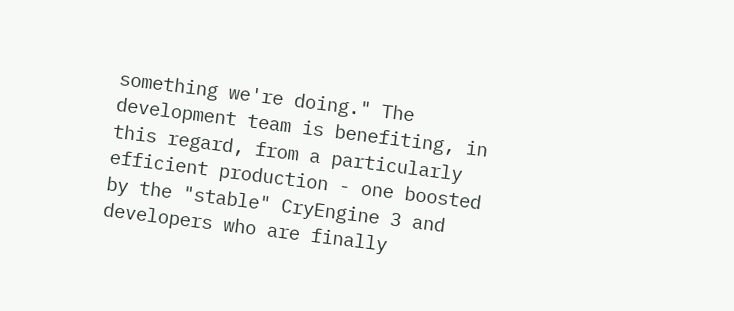something we're doing." The development team is benefiting, in this regard, from a particularly efficient production - one boosted by the "stable" CryEngine 3 and developers who are finally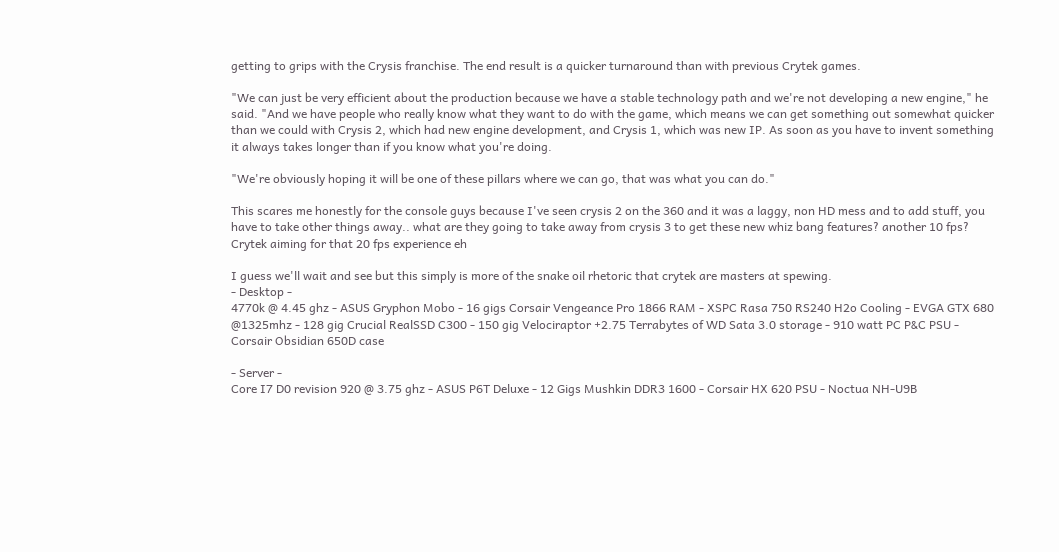getting to grips with the Crysis franchise. The end result is a quicker turnaround than with previous Crytek games.

"We can just be very efficient about the production because we have a stable technology path and we're not developing a new engine," he said. "And we have people who really know what they want to do with the game, which means we can get something out somewhat quicker than we could with Crysis 2, which had new engine development, and Crysis 1, which was new IP. As soon as you have to invent something it always takes longer than if you know what you're doing.

"We're obviously hoping it will be one of these pillars where we can go, that was what you can do."

This scares me honestly for the console guys because I've seen crysis 2 on the 360 and it was a laggy, non HD mess and to add stuff, you have to take other things away.. what are they going to take away from crysis 3 to get these new whiz bang features? another 10 fps? Crytek aiming for that 20 fps experience eh

I guess we'll wait and see but this simply is more of the snake oil rhetoric that crytek are masters at spewing.
- Desktop -
4770k @ 4.45 ghz - ASUS Gryphon Mobo - 16 gigs Corsair Vengeance Pro 1866 RAM - XSPC Rasa 750 RS240 H2o Cooling - EVGA GTX 680 @1325mhz - 128 gig Crucial RealSSD C300 - 150 gig Velociraptor +2.75 Terrabytes of WD Sata 3.0 storage - 910 watt PC P&C PSU - Corsair Obsidian 650D case

- Server -
Core I7 D0 revision 920 @ 3.75 ghz - ASUS P6T Deluxe - 12 Gigs Mushkin DDR3 1600 - Corsair HX 620 PSU - Noctua NH-U9B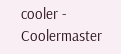cooler - Coolermaster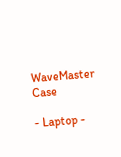WaveMaster Case

- Laptop -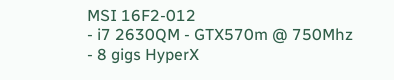MSI 16F2-012
- i7 2630QM - GTX570m @ 750Mhz - 8 gigs HyperX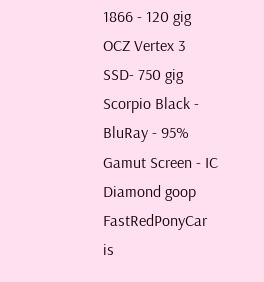1866 - 120 gig OCZ Vertex 3 SSD- 750 gig Scorpio Black - BluRay - 95% Gamut Screen - IC Diamond goop
FastRedPonyCar is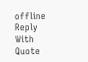offline   Reply With Quote